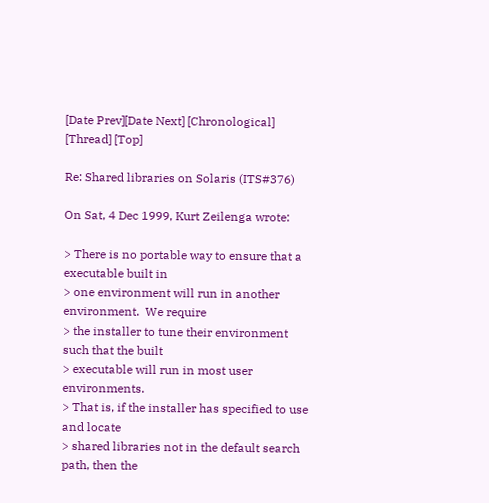[Date Prev][Date Next] [Chronological] [Thread] [Top]

Re: Shared libraries on Solaris (ITS#376)

On Sat, 4 Dec 1999, Kurt Zeilenga wrote:

> There is no portable way to ensure that a executable built in
> one environment will run in another environment.  We require
> the installer to tune their environment such that the built
> executable will run in most user environments.
> That is, if the installer has specified to use and locate
> shared libraries not in the default search path, then the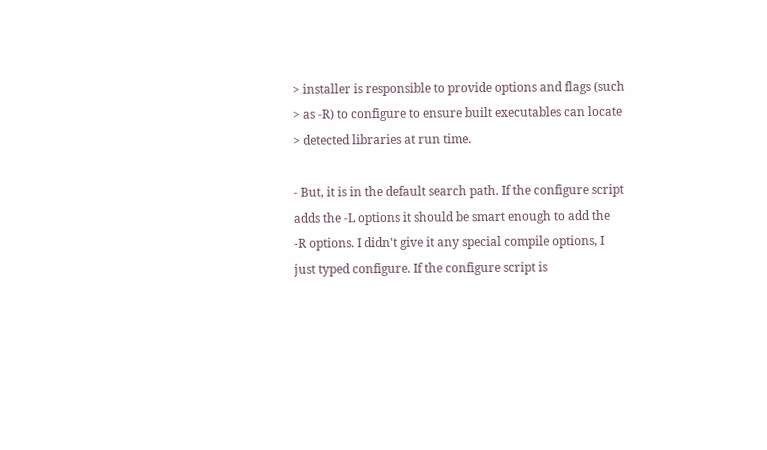> installer is responsible to provide options and flags (such
> as -R) to configure to ensure built executables can locate
> detected libraries at run time.

- But, it is in the default search path. If the configure script
adds the -L options it should be smart enough to add the
-R options. I didn't give it any special compile options, I
just typed configure. If the configure script is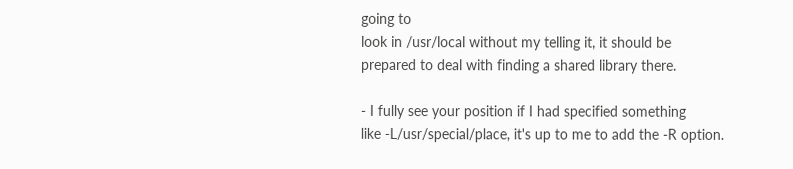going to
look in /usr/local without my telling it, it should be
prepared to deal with finding a shared library there.

- I fully see your position if I had specified something
like -L/usr/special/place, it's up to me to add the -R option.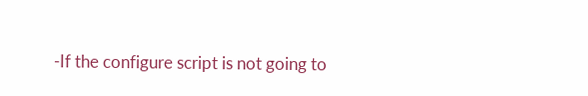-If the configure script is not going to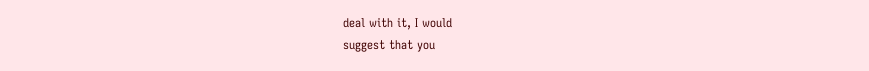deal with it, I would
suggest that you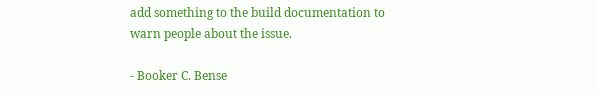add something to the build documentation to
warn people about the issue.

- Booker C. Bense